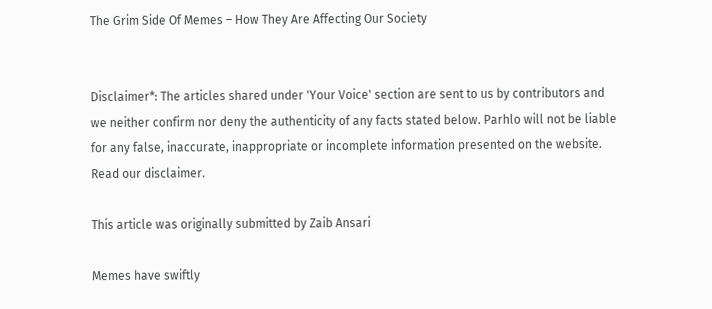The Grim Side Of Memes – How They Are Affecting Our Society


Disclaimer*: The articles shared under 'Your Voice' section are sent to us by contributors and we neither confirm nor deny the authenticity of any facts stated below. Parhlo will not be liable for any false, inaccurate, inappropriate or incomplete information presented on the website. Read our disclaimer.

This article was originally submitted by Zaib Ansari

Memes have swiftly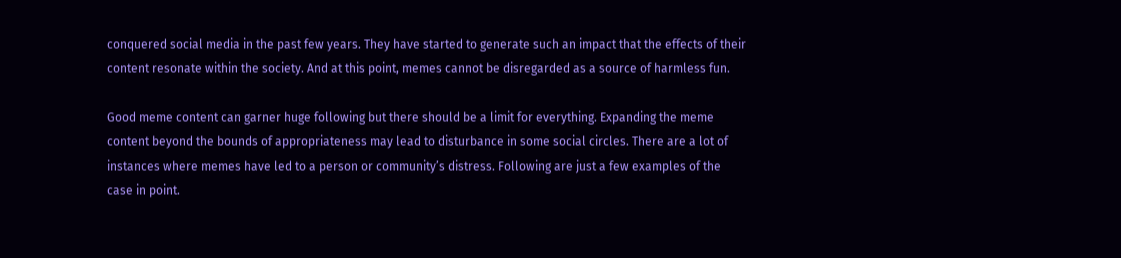conquered social media in the past few years. They have started to generate such an impact that the effects of their content resonate within the society. And at this point, memes cannot be disregarded as a source of harmless fun.

Good meme content can garner huge following but there should be a limit for everything. Expanding the meme content beyond the bounds of appropriateness may lead to disturbance in some social circles. There are a lot of instances where memes have led to a person or community’s distress. Following are just a few examples of the case in point.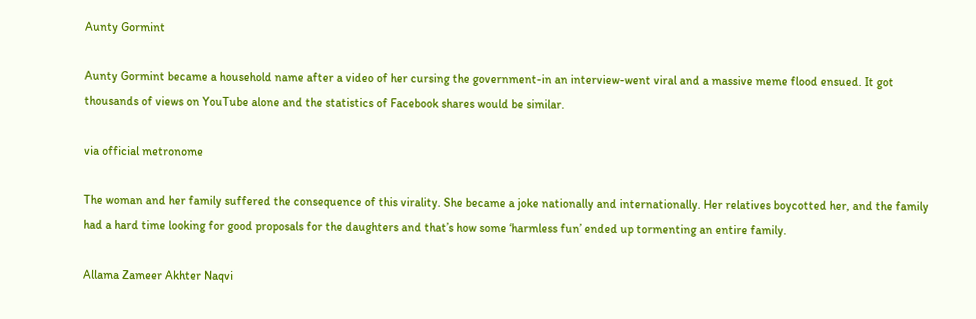Aunty Gormint

Aunty Gormint became a household name after a video of her cursing the government-in an interview-went viral and a massive meme flood ensued. It got thousands of views on YouTube alone and the statistics of Facebook shares would be similar.

via official metronome

The woman and her family suffered the consequence of this virality. She became a joke nationally and internationally. Her relatives boycotted her, and the family had a hard time looking for good proposals for the daughters and that’s how some ‘harmless fun’ ended up tormenting an entire family.

Allama Zameer Akhter Naqvi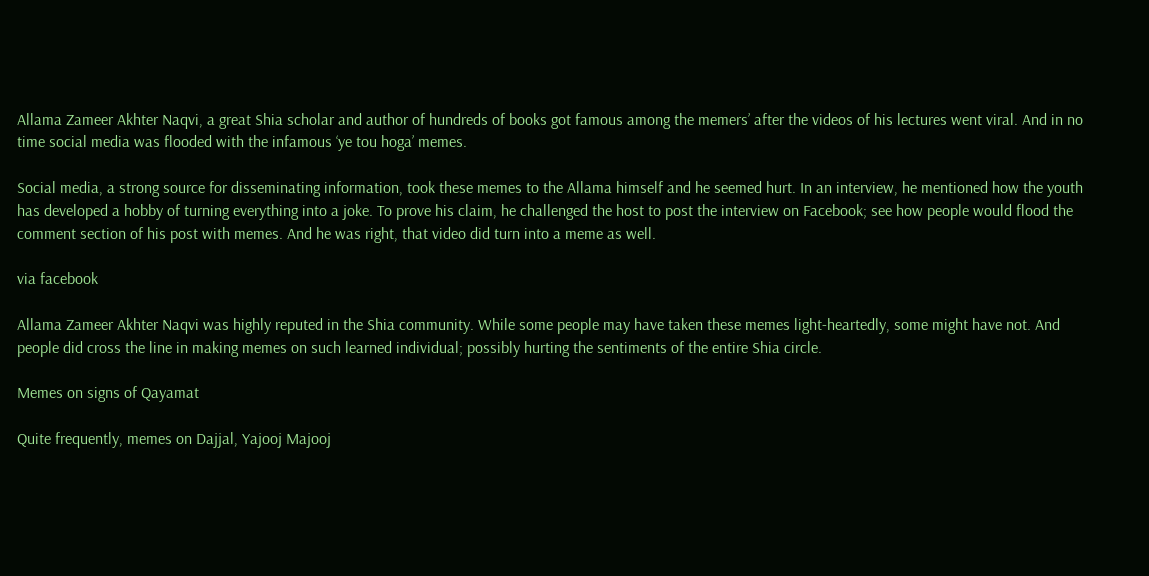Allama Zameer Akhter Naqvi, a great Shia scholar and author of hundreds of books got famous among the memers’ after the videos of his lectures went viral. And in no time social media was flooded with the infamous ‘ye tou hoga’ memes.

Social media, a strong source for disseminating information, took these memes to the Allama himself and he seemed hurt. In an interview, he mentioned how the youth has developed a hobby of turning everything into a joke. To prove his claim, he challenged the host to post the interview on Facebook; see how people would flood the comment section of his post with memes. And he was right, that video did turn into a meme as well.

via facebook

Allama Zameer Akhter Naqvi was highly reputed in the Shia community. While some people may have taken these memes light-heartedly, some might have not. And people did cross the line in making memes on such learned individual; possibly hurting the sentiments of the entire Shia circle.

Memes on signs of Qayamat

Quite frequently, memes on Dajjal, Yajooj Majooj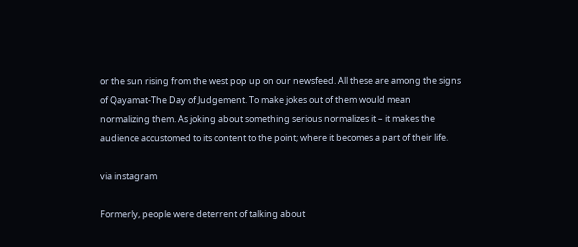or the sun rising from the west pop up on our newsfeed. All these are among the signs of Qayamat-The Day of Judgement. To make jokes out of them would mean normalizing them. As joking about something serious normalizes it – it makes the audience accustomed to its content to the point; where it becomes a part of their life.

via instagram

Formerly, people were deterrent of talking about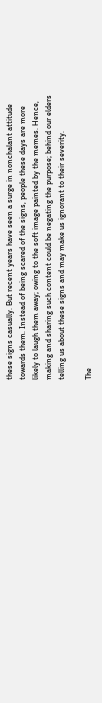these signs casually. But recent years have seen a surge in nonchalant attitude towards them. Instead of being scared of the signs, people these days are more likely to laugh them away; owing to the soft image painted by the memes. Hence, making and sharing such content could be negating the purpose; behind our elders telling us about these signs and may make us ignorant to their severity.

The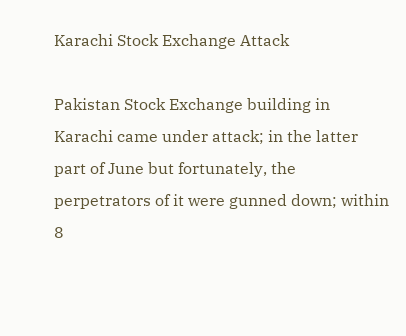Karachi Stock Exchange Attack

Pakistan Stock Exchange building in Karachi came under attack; in the latter part of June but fortunately, the perpetrators of it were gunned down; within 8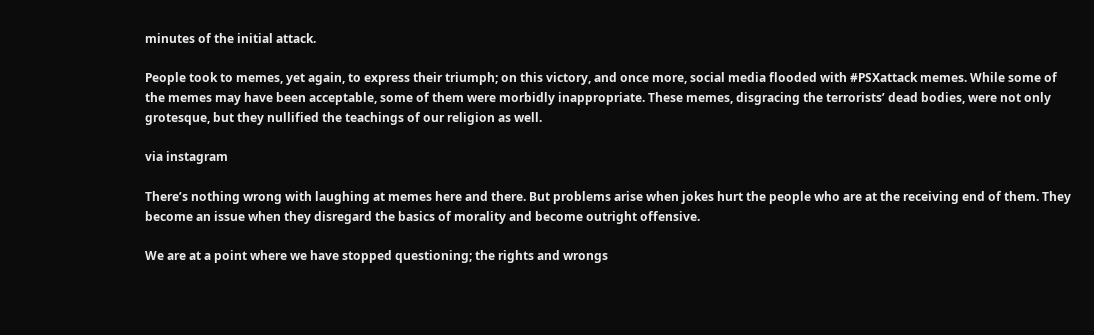minutes of the initial attack.

People took to memes, yet again, to express their triumph; on this victory, and once more, social media flooded with #PSXattack memes. While some of the memes may have been acceptable, some of them were morbidly inappropriate. These memes, disgracing the terrorists’ dead bodies, were not only grotesque, but they nullified the teachings of our religion as well.

via instagram

There’s nothing wrong with laughing at memes here and there. But problems arise when jokes hurt the people who are at the receiving end of them. They become an issue when they disregard the basics of morality and become outright offensive.

We are at a point where we have stopped questioning; the rights and wrongs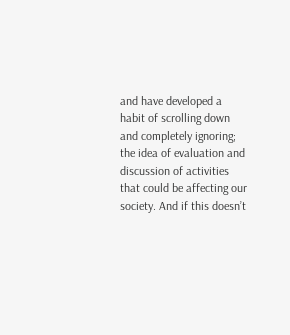and have developed a habit of scrolling down and completely ignoring; the idea of evaluation and discussion of activities that could be affecting our society. And if this doesn’t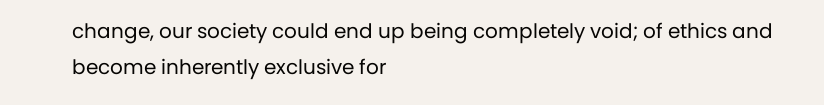change, our society could end up being completely void; of ethics and become inherently exclusive for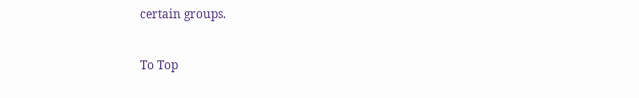certain groups.

To Top